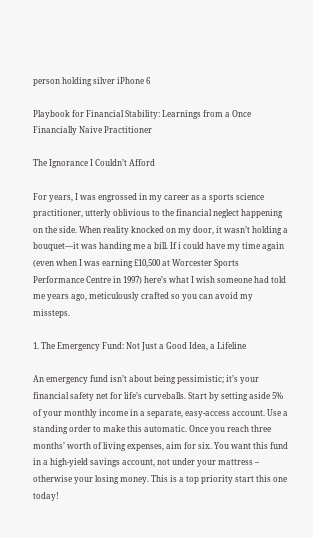person holding silver iPhone 6

Playbook for Financial Stability: Learnings from a Once Financially Naive Practitioner

The Ignorance I Couldn’t Afford

For years, I was engrossed in my career as a sports science practitioner, utterly oblivious to the financial neglect happening on the side. When reality knocked on my door, it wasn’t holding a bouquet—it was handing me a bill. If i could have my time again (even when I was earning £10,500 at Worcester Sports Performance Centre in 1997) here’s what I wish someone had told me years ago, meticulously crafted so you can avoid my missteps.

1. The Emergency Fund: Not Just a Good Idea, a Lifeline

An emergency fund isn’t about being pessimistic; it’s your financial safety net for life’s curveballs. Start by setting aside 5% of your monthly income in a separate, easy-access account. Use a standing order to make this automatic. Once you reach three months’ worth of living expenses, aim for six. You want this fund in a high-yield savings account, not under your mattress – otherwise your losing money. This is a top priority start this one today!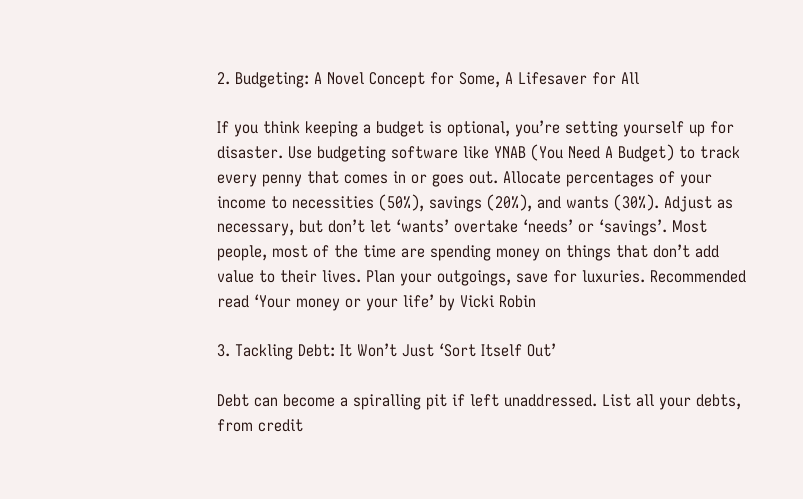2. Budgeting: A Novel Concept for Some, A Lifesaver for All

If you think keeping a budget is optional, you’re setting yourself up for disaster. Use budgeting software like YNAB (You Need A Budget) to track every penny that comes in or goes out. Allocate percentages of your income to necessities (50%), savings (20%), and wants (30%). Adjust as necessary, but don’t let ‘wants’ overtake ‘needs’ or ‘savings’. Most people, most of the time are spending money on things that don’t add value to their lives. Plan your outgoings, save for luxuries. Recommended read ‘Your money or your life’ by Vicki Robin

3. Tackling Debt: It Won’t Just ‘Sort Itself Out’

Debt can become a spiralling pit if left unaddressed. List all your debts, from credit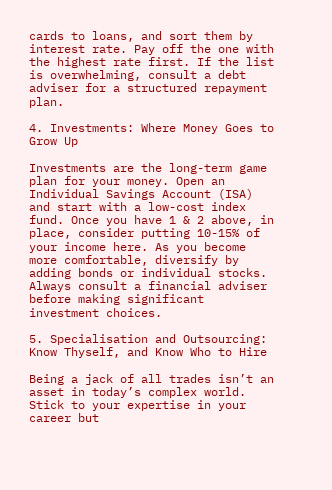cards to loans, and sort them by interest rate. Pay off the one with the highest rate first. If the list is overwhelming, consult a debt adviser for a structured repayment plan.

4. Investments: Where Money Goes to Grow Up

Investments are the long-term game plan for your money. Open an Individual Savings Account (ISA) and start with a low-cost index fund. Once you have 1 & 2 above, in place, consider putting 10-15% of your income here. As you become more comfortable, diversify by adding bonds or individual stocks. Always consult a financial adviser before making significant investment choices.

5. Specialisation and Outsourcing: Know Thyself, and Know Who to Hire

Being a jack of all trades isn’t an asset in today’s complex world. Stick to your expertise in your career but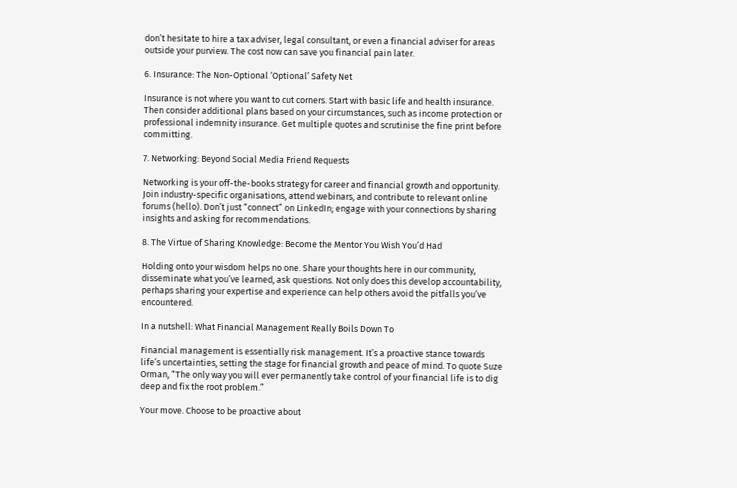don’t hesitate to hire a tax adviser, legal consultant, or even a financial adviser for areas outside your purview. The cost now can save you financial pain later.

6. Insurance: The Non-Optional ‘Optional’ Safety Net

Insurance is not where you want to cut corners. Start with basic life and health insurance. Then consider additional plans based on your circumstances, such as income protection or professional indemnity insurance. Get multiple quotes and scrutinise the fine print before committing.

7. Networking: Beyond Social Media Friend Requests

Networking is your off-the-books strategy for career and financial growth and opportunity. Join industry-specific organisations, attend webinars, and contribute to relevant online forums (hello). Don’t just “connect” on LinkedIn; engage with your connections by sharing insights and asking for recommendations.

8. The Virtue of Sharing Knowledge: Become the Mentor You Wish You’d Had

Holding onto your wisdom helps no one. Share your thoughts here in our community, disseminate what you’ve learned, ask questions. Not only does this develop accountability, perhaps sharing your expertise and experience can help others avoid the pitfalls you’ve encountered.

In a nutshell: What Financial Management Really Boils Down To

Financial management is essentially risk management. It’s a proactive stance towards life’s uncertainties, setting the stage for financial growth and peace of mind. To quote Suze Orman, “The only way you will ever permanently take control of your financial life is to dig deep and fix the root problem.”

Your move. Choose to be proactive about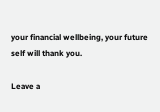your financial wellbeing, your future self will thank you.

Leave a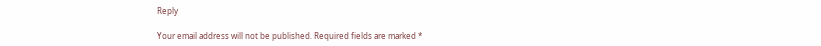Reply

Your email address will not be published. Required fields are marked *